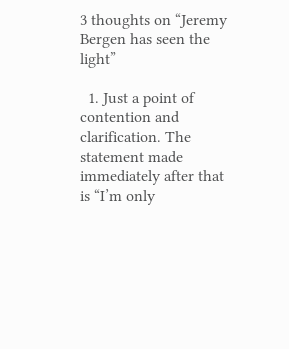3 thoughts on “Jeremy Bergen has seen the light”

  1. Just a point of contention and clarification. The statement made immediately after that is “I’m only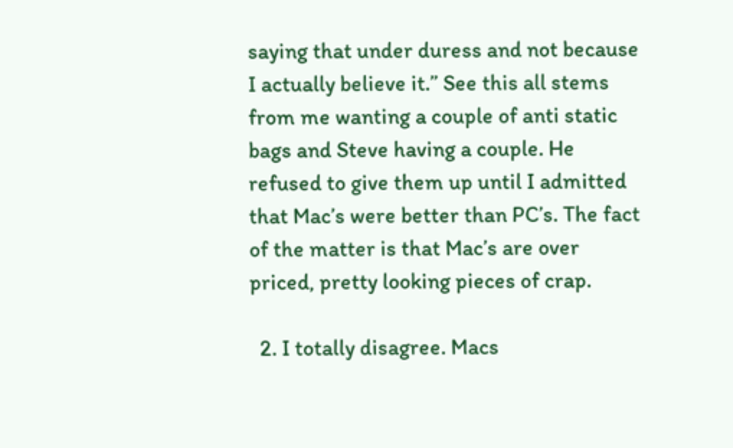saying that under duress and not because I actually believe it.” See this all stems from me wanting a couple of anti static bags and Steve having a couple. He refused to give them up until I admitted that Mac’s were better than PC’s. The fact of the matter is that Mac’s are over priced, pretty looking pieces of crap.

  2. I totally disagree. Macs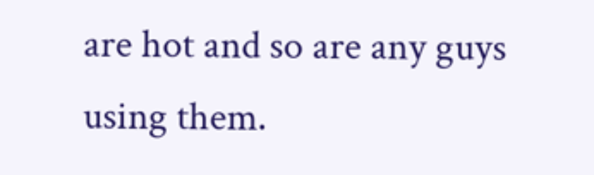are hot and so are any guys using them.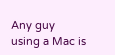Any guy using a Mac is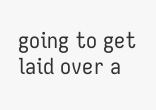going to get laid over a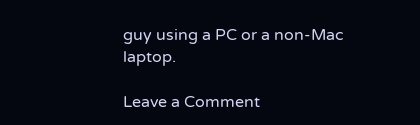guy using a PC or a non-Mac laptop.

Leave a Comment